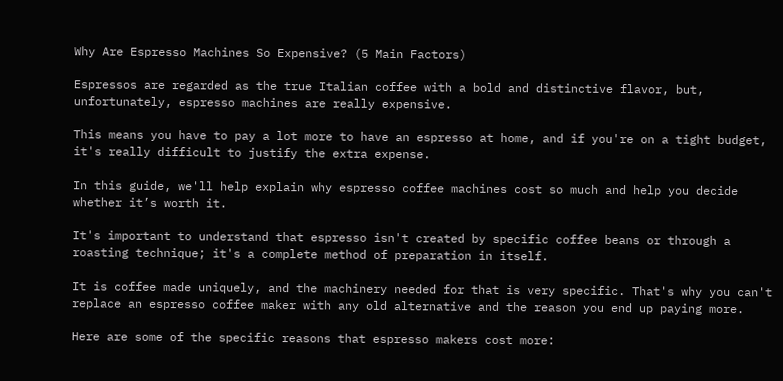Why Are Espresso Machines So Expensive? (5 Main Factors)

Espressos are regarded as the true Italian coffee with a bold and distinctive flavor, but, unfortunately, espresso machines are really expensive.

This means you have to pay a lot more to have an espresso at home, and if you're on a tight budget, it's really difficult to justify the extra expense.

In this guide, we'll help explain why espresso coffee machines cost so much and help you decide whether it’s worth it.

It's important to understand that espresso isn't created by specific coffee beans or through a roasting technique; it's a complete method of preparation in itself.

It is coffee made uniquely, and the machinery needed for that is very specific. That's why you can't replace an espresso coffee maker with any old alternative and the reason you end up paying more.

Here are some of the specific reasons that espresso makers cost more: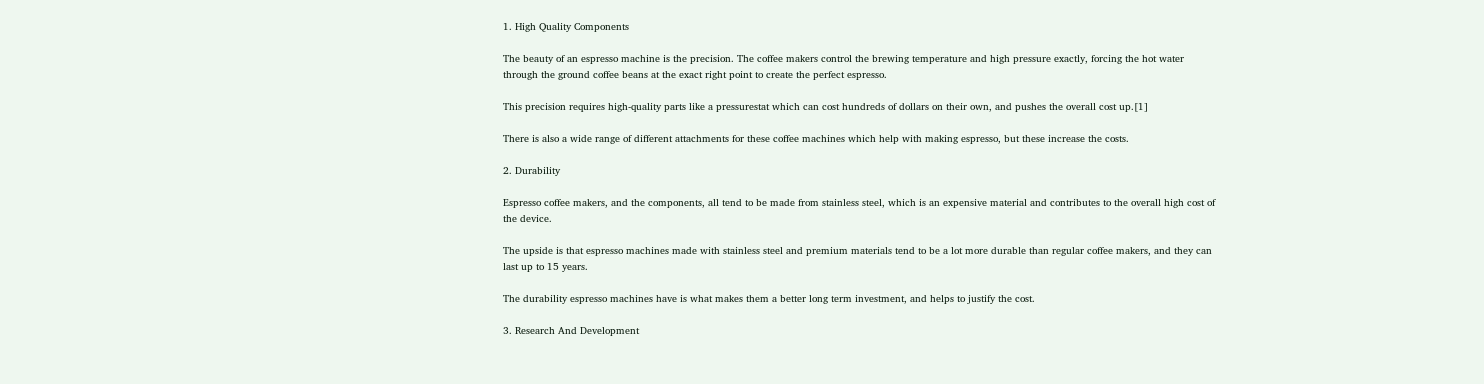1. High Quality Components

The beauty of an espresso machine is the precision. The coffee makers control the brewing temperature and high pressure exactly, forcing the hot water through the ground coffee beans at the exact right point to create the perfect espresso.

This precision requires high-quality parts like a pressurestat which can cost hundreds of dollars on their own, and pushes the overall cost up.[1]

There is also a wide range of different attachments for these coffee machines which help with making espresso, but these increase the costs.

2. Durability

Espresso coffee makers, and the components, all tend to be made from stainless steel, which is an expensive material and contributes to the overall high cost of the device.

The upside is that espresso machines made with stainless steel and premium materials tend to be a lot more durable than regular coffee makers, and they can last up to 15 years.

The durability espresso machines have is what makes them a better long term investment, and helps to justify the cost.

3. Research And Development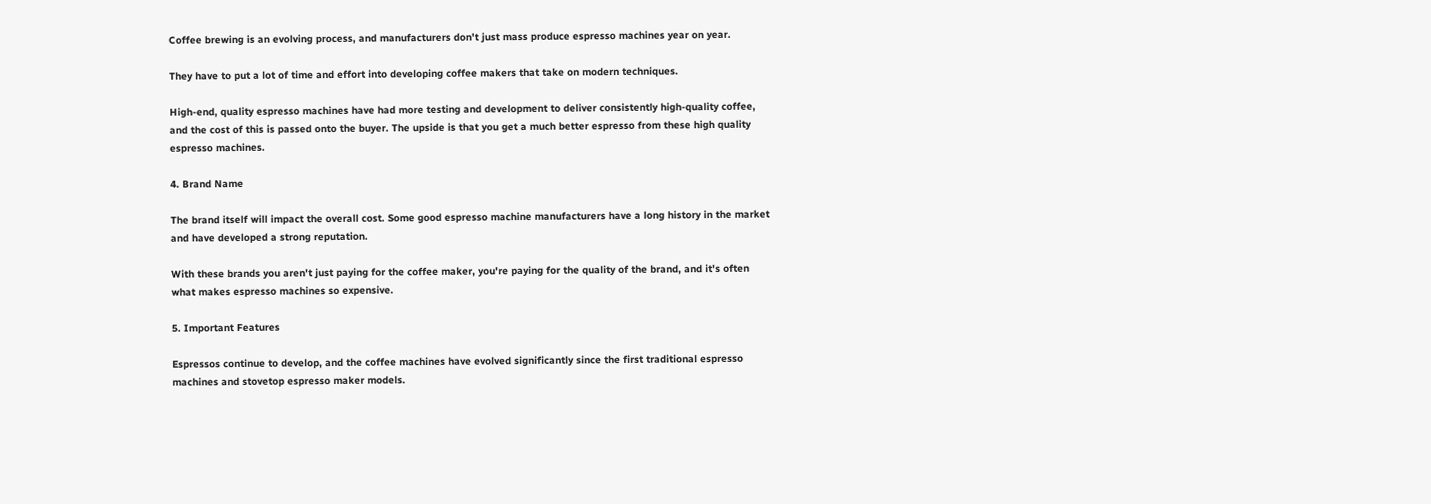Coffee brewing is an evolving process, and manufacturers don't just mass produce espresso machines year on year.

They have to put a lot of time and effort into developing coffee makers that take on modern techniques.

High-end, quality espresso machines have had more testing and development to deliver consistently high-quality coffee, and the cost of this is passed onto the buyer. The upside is that you get a much better espresso from these high quality espresso machines.

4. Brand Name

The brand itself will impact the overall cost. Some good espresso machine manufacturers have a long history in the market and have developed a strong reputation.

With these brands you aren't just paying for the coffee maker, you're paying for the quality of the brand, and it's often what makes espresso machines so expensive.

5. Important Features

Espressos continue to develop, and the coffee machines have evolved significantly since the first traditional espresso machines and stovetop espresso maker models.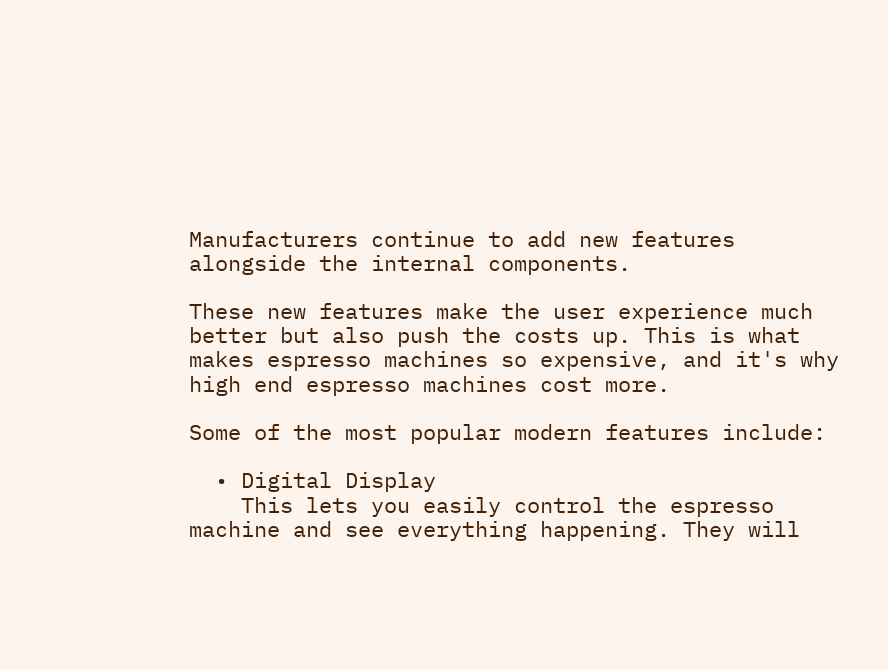Manufacturers continue to add new features alongside the internal components.

These new features make the user experience much better but also push the costs up. This is what makes espresso machines so expensive, and it's why high end espresso machines cost more.

Some of the most popular modern features include:

  • Digital Display
    This lets you easily control the espresso machine and see everything happening. They will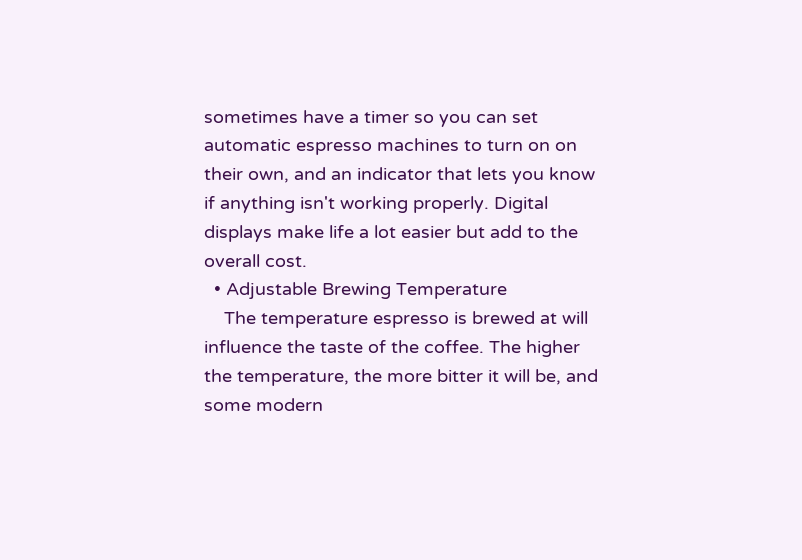sometimes have a timer so you can set automatic espresso machines to turn on on their own, and an indicator that lets you know if anything isn't working properly. Digital displays make life a lot easier but add to the overall cost.
  • Adjustable Brewing Temperature
    The temperature espresso is brewed at will influence the taste of the coffee. The higher the temperature, the more bitter it will be, and some modern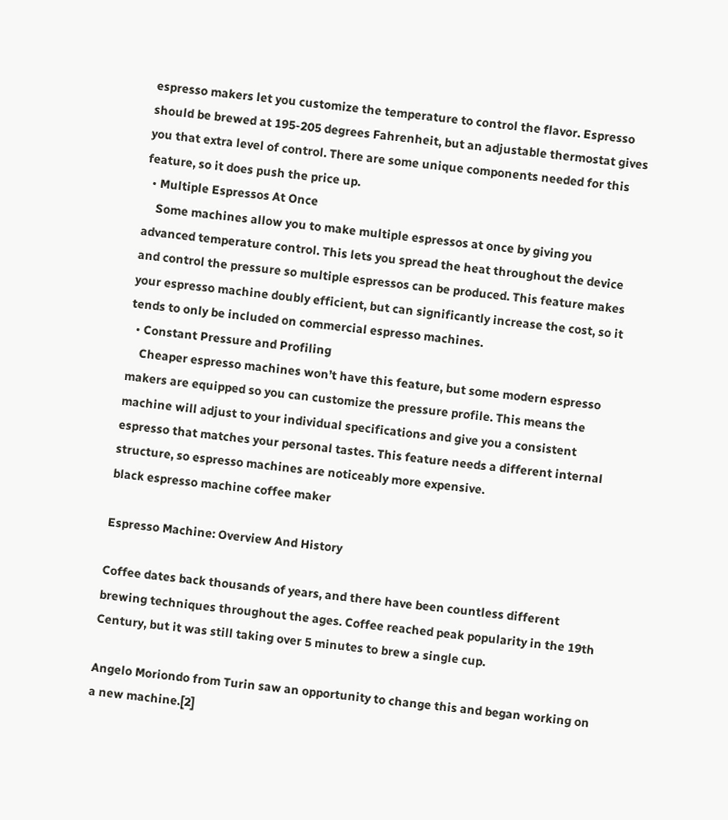espresso makers let you customize the temperature to control the flavor. Espresso should be brewed at 195-205 degrees Fahrenheit, but an adjustable thermostat gives you that extra level of control. There are some unique components needed for this feature, so it does push the price up.
  • Multiple Espressos At Once
    Some machines allow you to make multiple espressos at once by giving you advanced temperature control. This lets you spread the heat throughout the device and control the pressure so multiple espressos can be produced. This feature makes your espresso machine doubly efficient, but can significantly increase the cost, so it tends to only be included on commercial espresso machines.
  • Constant Pressure and Profiling
    Cheaper espresso machines won’t have this feature, but some modern espresso makers are equipped so you can customize the pressure profile. This means the machine will adjust to your individual specifications and give you a consistent espresso that matches your personal tastes. This feature needs a different internal structure, so espresso machines are noticeably more expensive.
black espresso machine coffee maker

Espresso Machine: Overview And History

Coffee dates back thousands of years, and there have been countless different brewing techniques throughout the ages. Coffee reached peak popularity in the 19th Century, but it was still taking over 5 minutes to brew a single cup.

Angelo Moriondo from Turin saw an opportunity to change this and began working on a new machine.[2]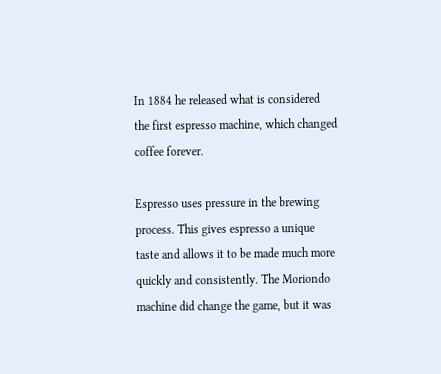In 1884 he released what is considered the first espresso machine, which changed coffee forever.

Espresso uses pressure in the brewing process. This gives espresso a unique taste and allows it to be made much more quickly and consistently. The Moriondo machine did change the game, but it was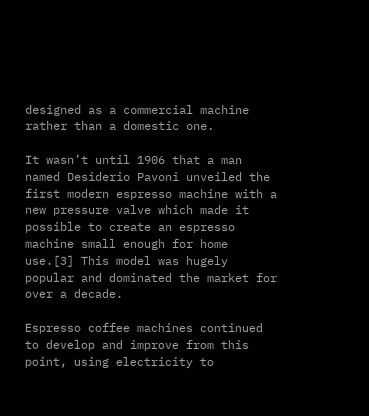designed as a commercial machine rather than a domestic one.

It wasn’t until 1906 that a man named Desiderio Pavoni unveiled the first modern espresso machine with a new pressure valve which made it possible to create an espresso machine small enough for home use.[3] This model was hugely popular and dominated the market for over a decade.

Espresso coffee machines continued to develop and improve from this point, using electricity to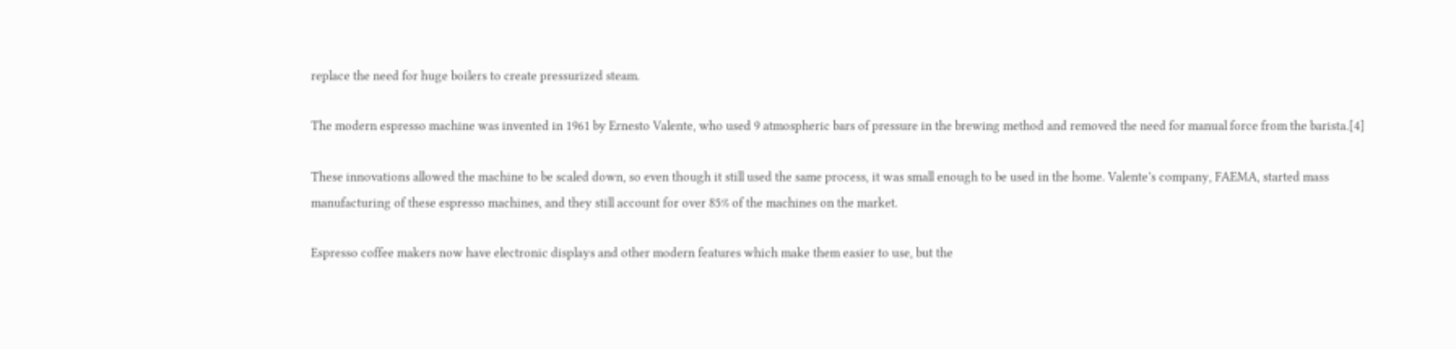replace the need for huge boilers to create pressurized steam.

The modern espresso machine was invented in 1961 by Ernesto Valente, who used 9 atmospheric bars of pressure in the brewing method and removed the need for manual force from the barista.[4]

These innovations allowed the machine to be scaled down, so even though it still used the same process, it was small enough to be used in the home. Valente’s company, FAEMA, started mass manufacturing of these espresso machines, and they still account for over 85% of the machines on the market.

Espresso coffee makers now have electronic displays and other modern features which make them easier to use, but the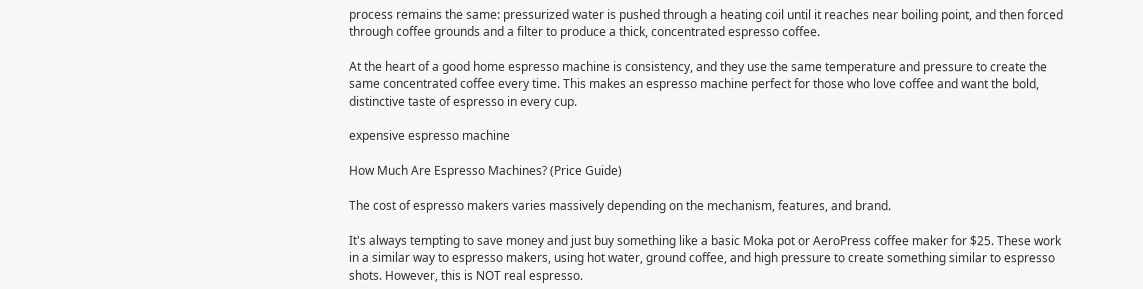process remains the same: pressurized water is pushed through a heating coil until it reaches near boiling point, and then forced through coffee grounds and a filter to produce a thick, concentrated espresso coffee.

At the heart of a good home espresso machine is consistency, and they use the same temperature and pressure to create the same concentrated coffee every time. This makes an espresso machine perfect for those who love coffee and want the bold, distinctive taste of espresso in every cup.

expensive espresso machine

How Much Are Espresso Machines? (Price Guide)

The cost of espresso makers varies massively depending on the mechanism, features, and brand.

It's always tempting to save money and just buy something like a basic Moka pot or AeroPress coffee maker for $25. These work in a similar way to espresso makers, using hot water, ground coffee, and high pressure to create something similar to espresso shots. However, this is NOT real espresso.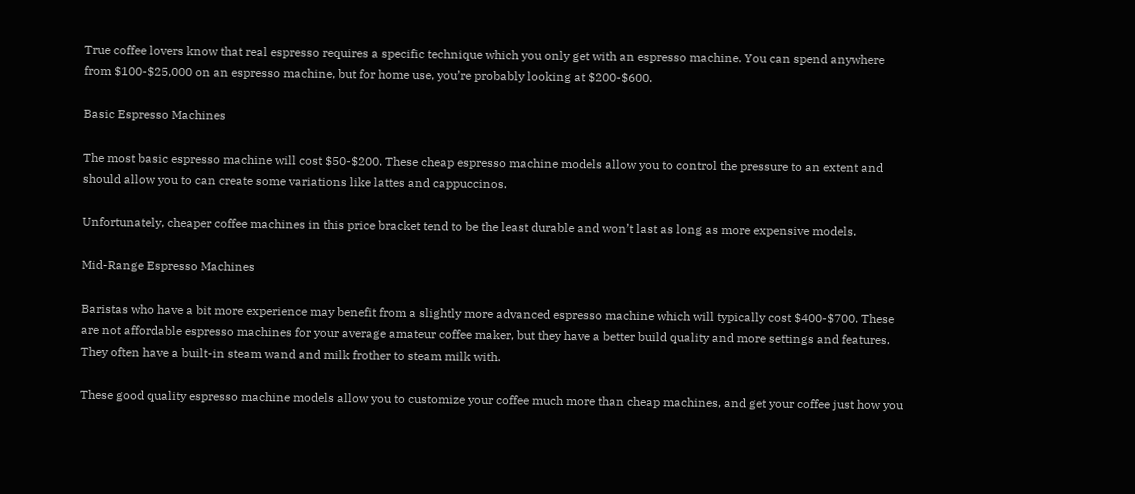True coffee lovers know that real espresso requires a specific technique which you only get with an espresso machine. You can spend anywhere from $100-$25,000 on an espresso machine, but for home use, you’re probably looking at $200-$600.

Basic Espresso Machines

The most basic espresso machine will cost $50-$200. These cheap espresso machine models allow you to control the pressure to an extent and should allow you to can create some variations like lattes and cappuccinos.

Unfortunately, cheaper coffee machines in this price bracket tend to be the least durable and won’t last as long as more expensive models.

Mid-Range Espresso Machines

Baristas who have a bit more experience may benefit from a slightly more advanced espresso machine which will typically cost $400-$700. These are not affordable espresso machines for your average amateur coffee maker, but they have a better build quality and more settings and features. They often have a built-in steam wand and milk frother to steam milk with.

These good quality espresso machine models allow you to customize your coffee much more than cheap machines, and get your coffee just how you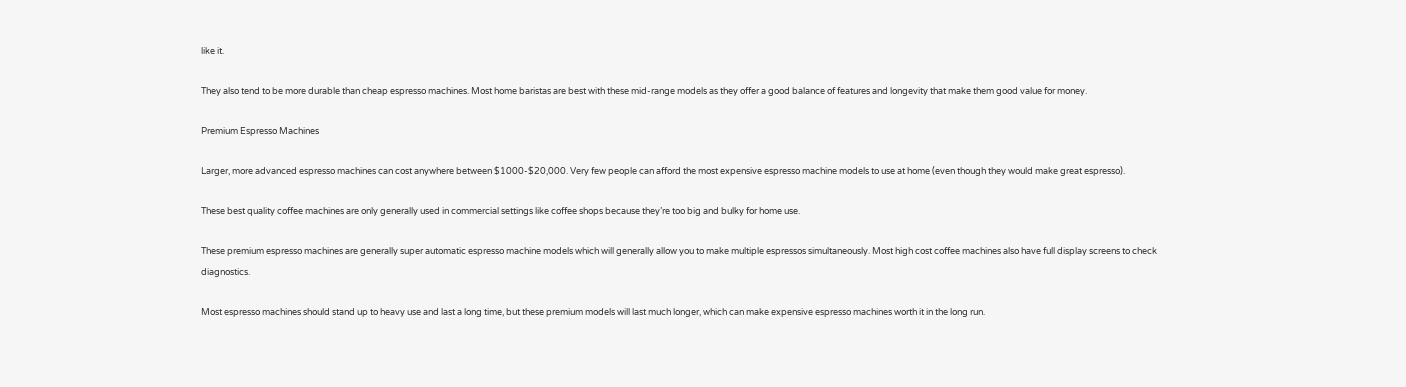like it.

They also tend to be more durable than cheap espresso machines. Most home baristas are best with these mid-range models as they offer a good balance of features and longevity that make them good value for money.

Premium Espresso Machines

Larger, more advanced espresso machines can cost anywhere between $1000-$20,000. Very few people can afford the most expensive espresso machine models to use at home (even though they would make great espresso).

These best quality coffee machines are only generally used in commercial settings like coffee shops because they’re too big and bulky for home use.

These premium espresso machines are generally super automatic espresso machine models which will generally allow you to make multiple espressos simultaneously. Most high cost coffee machines also have full display screens to check diagnostics.

Most espresso machines should stand up to heavy use and last a long time, but these premium models will last much longer, which can make expensive espresso machines worth it in the long run.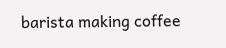barista making coffee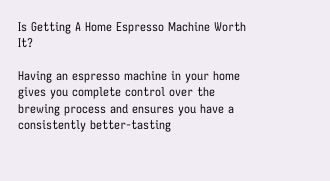Is Getting A Home Espresso Machine Worth It?

Having an espresso machine in your home gives you complete control over the brewing process and ensures you have a consistently better-tasting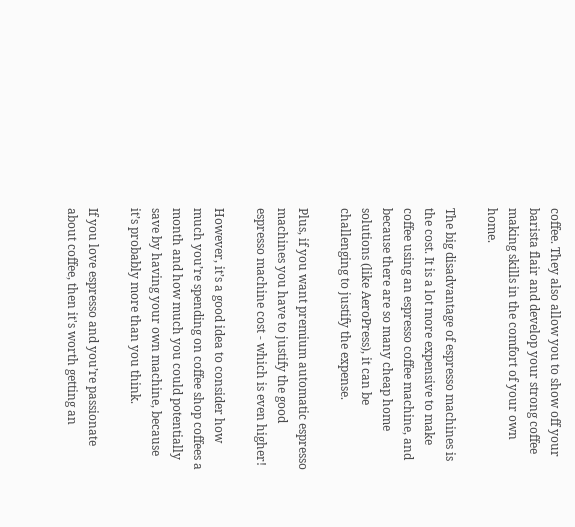coffee. They also allow you to show off your barista flair and develop your strong coffee making skills in the comfort of your own home.

The big disadvantage of espresso machines is the cost. It is a lot more expensive to make coffee using an espresso coffee machine, and because there are so many cheap home solutions (like AeroPress), it can be challenging to justify the expense.

Plus, if you want premium automatic espresso machines you have to justify the good espresso machine cost - which is even higher!

However, it’s a good idea to consider how much you’re spending on coffee shop coffees a month and how much you could potentially save by having your own machine, because it’s probably more than you think.

If you love espresso and you’re passionate about coffee, then it's worth getting an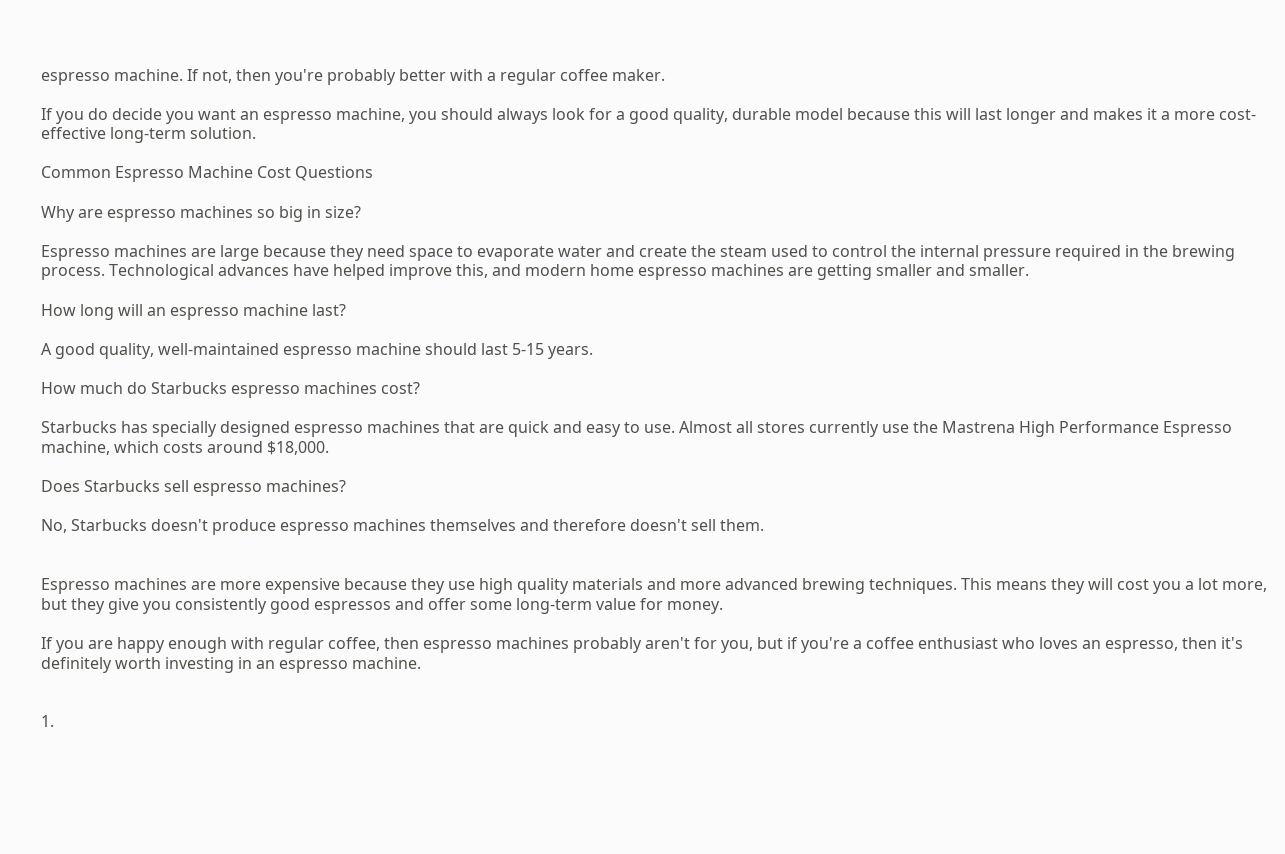espresso machine. If not, then you're probably better with a regular coffee maker.

If you do decide you want an espresso machine, you should always look for a good quality, durable model because this will last longer and makes it a more cost-effective long-term solution.

Common Espresso Machine Cost Questions

Why are espresso machines so big in size?

Espresso machines are large because they need space to evaporate water and create the steam used to control the internal pressure required in the brewing process. Technological advances have helped improve this, and modern home espresso machines are getting smaller and smaller.

How long will an espresso machine last?

A good quality, well-maintained espresso machine should last 5-15 years.

How much do Starbucks espresso machines cost?

Starbucks has specially designed espresso machines that are quick and easy to use. Almost all stores currently use the Mastrena High Performance Espresso machine, which costs around $18,000.

Does Starbucks sell espresso machines?

No, Starbucks doesn't produce espresso machines themselves and therefore doesn't sell them.


Espresso machines are more expensive because they use high quality materials and more advanced brewing techniques. This means they will cost you a lot more, but they give you consistently good espressos and offer some long-term value for money.

If you are happy enough with regular coffee, then espresso machines probably aren't for you, but if you're a coffee enthusiast who loves an espresso, then it's definitely worth investing in an espresso machine.


1.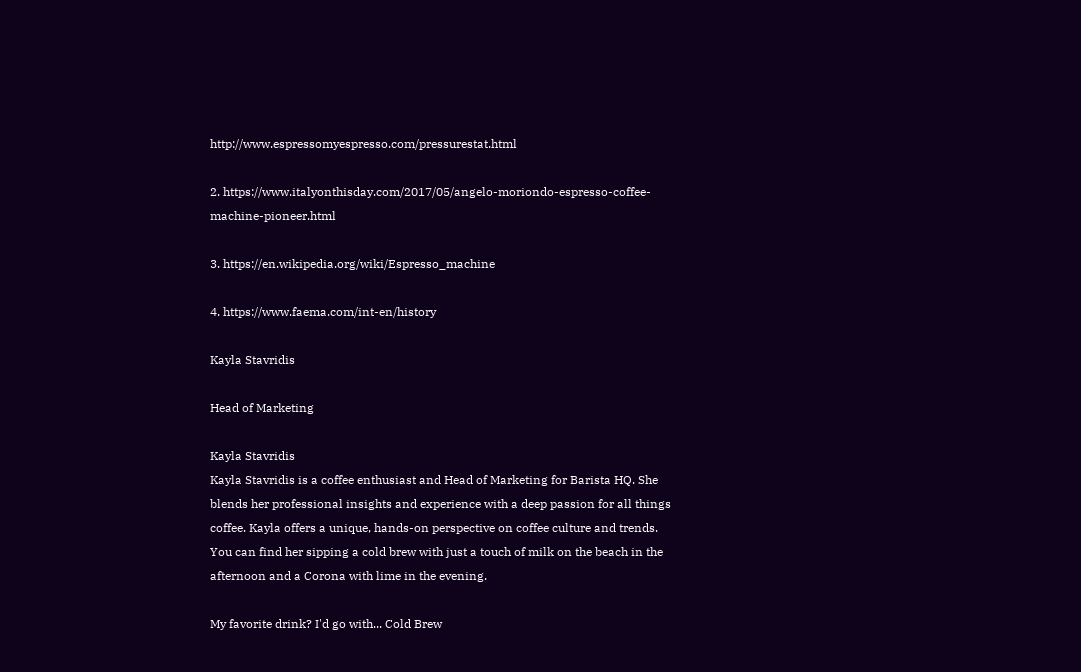http://www.espressomyespresso.com/pressurestat.html

2. https://www.italyonthisday.com/2017/05/angelo-moriondo-espresso-coffee-machine-pioneer.html

3. https://en.wikipedia.org/wiki/Espresso_machine

4. https://www.faema.com/int-en/history

Kayla Stavridis

Head of Marketing

Kayla Stavridis
Kayla Stavridis is a coffee enthusiast and Head of Marketing for Barista HQ. She blends her professional insights and experience with a deep passion for all things coffee. Kayla offers a unique, hands-on perspective on coffee culture and trends. You can find her sipping a cold brew with just a touch of milk on the beach in the afternoon and a Corona with lime in the evening.

My favorite drink? I'd go with... Cold Brew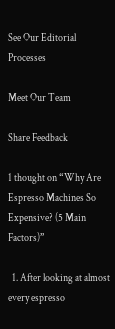See Our Editorial Processes

Meet Our Team

Share Feedback

1 thought on “Why Are Espresso Machines So Expensive? (5 Main Factors)”

  1. After looking at almost every espresso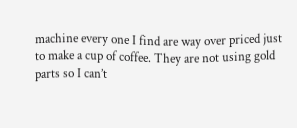machine every one I find are way over priced just to make a cup of coffee. They are not using gold parts so I can’t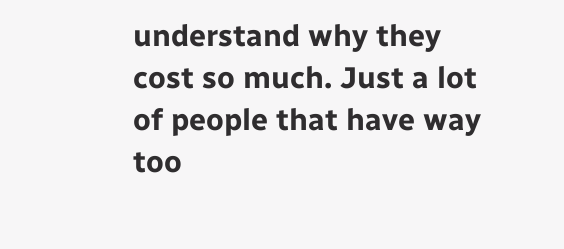understand why they cost so much. Just a lot of people that have way too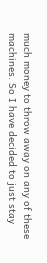much money to throw away on any of these machines. So I have decided to just stay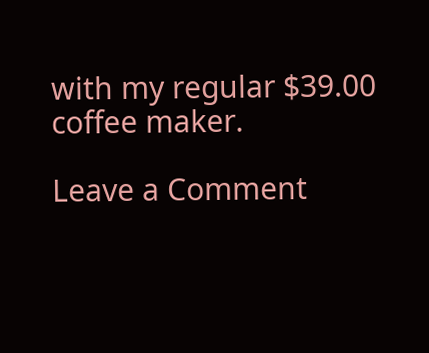with my regular $39.00 coffee maker.

Leave a Comment